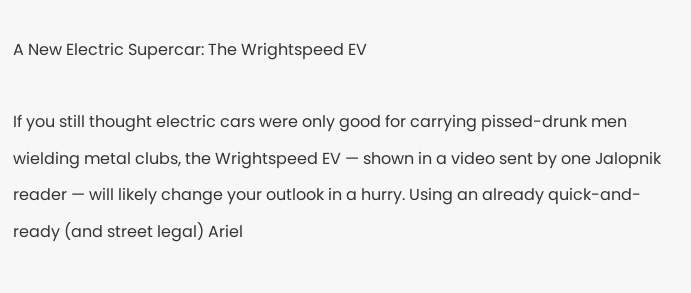A New Electric Supercar: The Wrightspeed EV

If you still thought electric cars were only good for carrying pissed-drunk men wielding metal clubs, the Wrightspeed EV — shown in a video sent by one Jalopnik reader — will likely change your outlook in a hurry. Using an already quick-and-ready (and street legal) Ariel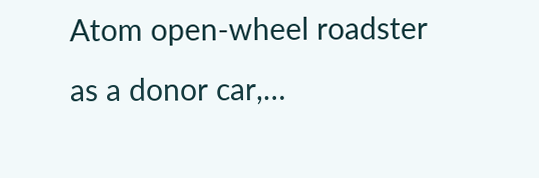Atom open-wheel roadster as a donor car,…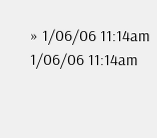» 1/06/06 11:14am 1/06/06 11:14am